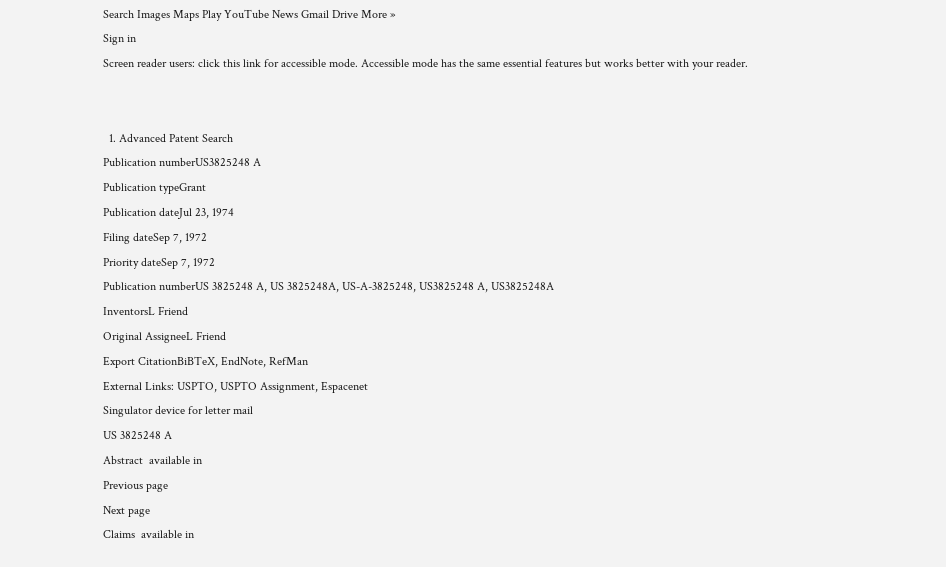Search Images Maps Play YouTube News Gmail Drive More »
Sign in
Screen reader users: click this link for accessible mode. Accessible mode has the same essential features but works better with your reader.


  1. Advanced Patent Search
Publication numberUS3825248 A
Publication typeGrant
Publication dateJul 23, 1974
Filing dateSep 7, 1972
Priority dateSep 7, 1972
Publication numberUS 3825248 A, US 3825248A, US-A-3825248, US3825248 A, US3825248A
InventorsL Friend
Original AssigneeL Friend
Export CitationBiBTeX, EndNote, RefMan
External Links: USPTO, USPTO Assignment, Espacenet
Singulator device for letter mail
US 3825248 A
Abstract  available in
Previous page
Next page
Claims  available in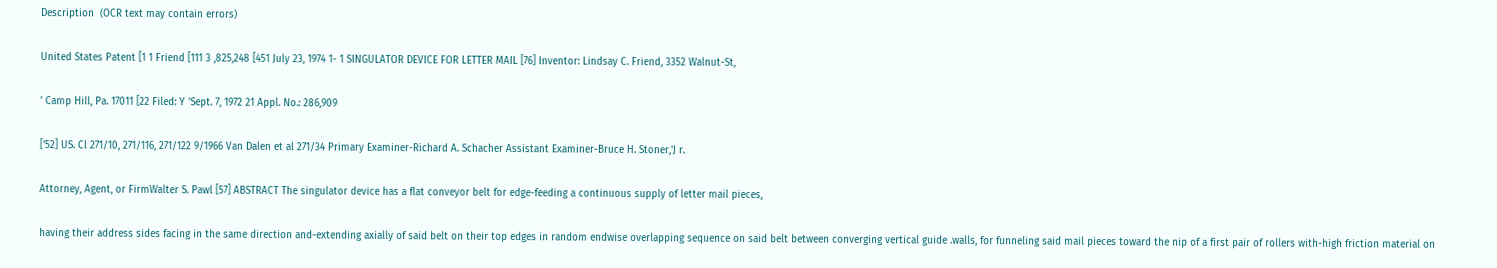Description  (OCR text may contain errors)

United States Patent [1 1 Friend [111 3 ,825,248 [451 July 23, 1974 1- 1 SINGULATOR DEVICE FOR LETTER MAIL [76] Inventor: Lindsay C. Friend, 3352 Walnut-St,

' Camp Hill, Pa. 17011 [22 Filed: Y 'Sept. 7, 1972 21 Appl. No.: 286,909

['52] US. Cl 271/10, 271/116, 271/122 9/1966 Van Dalen et al 271/34 Primary Examiner-Richard A. Schacher Assistant Examiner-Bruce H. Stoner,'J r.

Attorney, Agent, or FirmWalter S. Pawl [57] ABSTRACT The singulator device has a flat conveyor belt for edge-feeding a continuous supply of letter mail pieces,

having their address sides facing in the same direction and-extending axially of said belt on their top edges in random endwise overlapping sequence on said belt between converging vertical guide .walls, for funneling said mail pieces toward the nip of a first pair of rollers with-high friction material on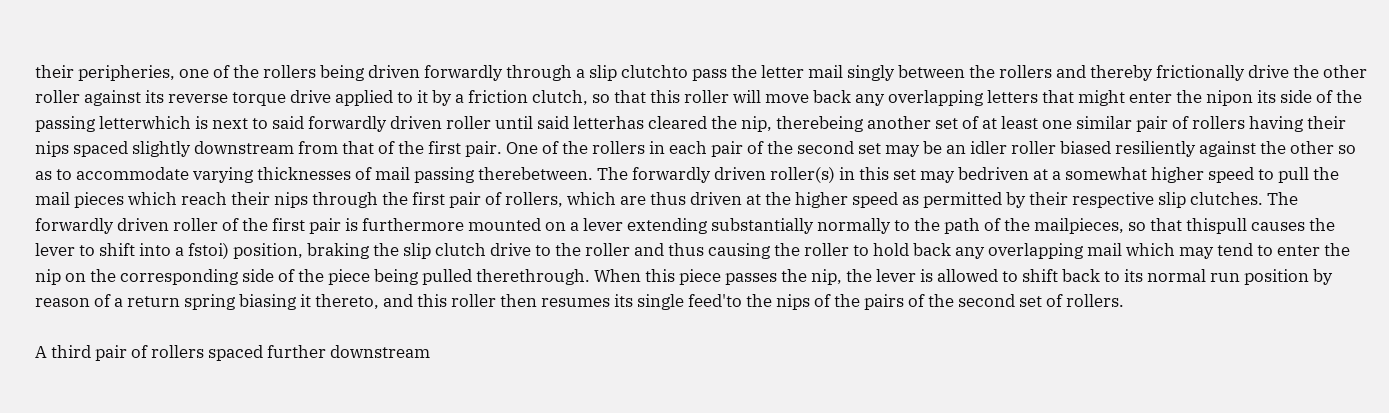their peripheries, one of the rollers being driven forwardly through a slip clutchto pass the letter mail singly between the rollers and thereby frictionally drive the other roller against its reverse torque drive applied to it by a friction clutch, so that this roller will move back any overlapping letters that might enter the nipon its side of the passing letterwhich is next to said forwardly driven roller until said letterhas cleared the nip, therebeing another set of at least one similar pair of rollers having their nips spaced slightly downstream from that of the first pair. One of the rollers in each pair of the second set may be an idler roller biased resiliently against the other so as to accommodate varying thicknesses of mail passing therebetween. The forwardly driven roller(s) in this set may bedriven at a somewhat higher speed to pull the mail pieces which reach their nips through the first pair of rollers, which are thus driven at the higher speed as permitted by their respective slip clutches. The forwardly driven roller of the first pair is furthermore mounted on a lever extending substantially normally to the path of the mailpieces, so that thispull causes the lever to shift into a fstoi) position, braking the slip clutch drive to the roller and thus causing the roller to hold back any overlapping mail which may tend to enter the nip on the corresponding side of the piece being pulled therethrough. When this piece passes the nip, the lever is allowed to shift back to its normal run position by reason of a return spring biasing it thereto, and this roller then resumes its single feed'to the nips of the pairs of the second set of rollers.

A third pair of rollers spaced further downstream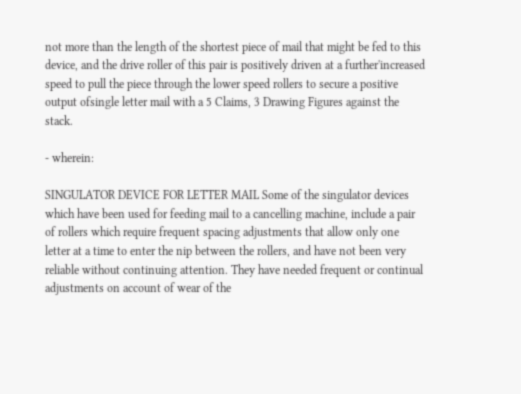not more than the length of the shortest piece of mail that might be fed to this device, and the drive roller of this pair is positively driven at a further'increased speed to pull the piece through the lower speed rollers to secure a positive output ofsingle letter mail with a 5 Claims, 3 Drawing Figures against the stack.

- wherein:

SINGULATOR DEVICE FOR LETTER MAIL Some of the singulator devices which have been used for feeding mail to a cancelling machine, include a pair of rollers which require frequent spacing adjustments that allow only one letter at a time to enter the nip between the rollers, and have not been very reliable without continuing attention. They have needed frequent or continual adjustments on account of wear of the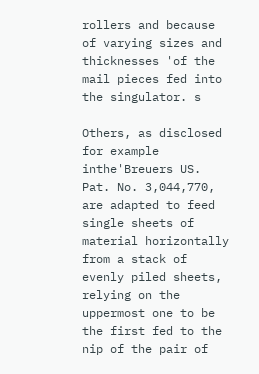rollers and because of varying sizes and thicknesses 'of the mail pieces fed into the singulator. s

Others, as disclosed for example inthe'Breuers US. Pat. No. 3,044,770, are adapted to feed single sheets of material horizontally from a stack of evenly piled sheets, relying on the uppermost one to be the first fed to the nip of the pair of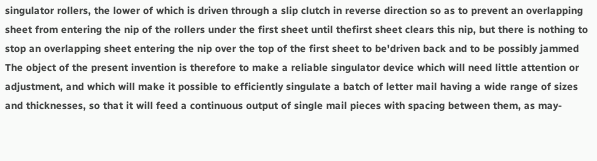singulator rollers, the lower of which is driven through a slip clutch in reverse direction so as to prevent an overlapping sheet from entering the nip of the rollers under the first sheet until thefirst sheet clears this nip, but there is nothing to stop an overlapping sheet entering the nip over the top of the first sheet to be'driven back and to be possibly jammed The object of the present invention is therefore to make a reliable singulator device which will need little attention or adjustment, and which will make it possible to efficiently singulate a batch of letter mail having a wide range of sizes and thicknesses, so that it will feed a continuous output of single mail pieces with spacing between them, as may-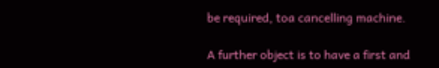be required, toa cancelling machine.

A further object is to have a first and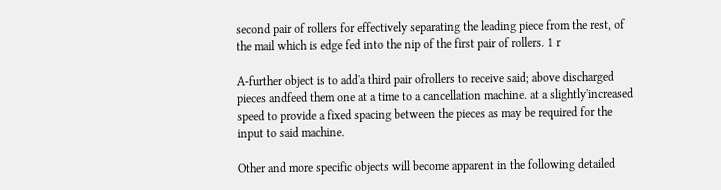second pair of rollers for effectively separating the leading piece from the rest, of the mail which is edge fed into the nip of the first pair of rollers. 1 r

A-further object is to add'a third pair ofrollers to receive said; above discharged pieces andfeed them one at a time to a cancellation machine. at a slightly'increased speed to provide a fixed spacing between the pieces as may be required for the input to said machine.

Other and more specific objects will become apparent in the following detailed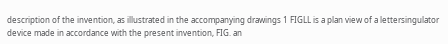description of the invention, as illustrated in the accompanying drawings 1 FIGLL is a plan view of a lettersingulator device made in accordance with the present invention, FIG. an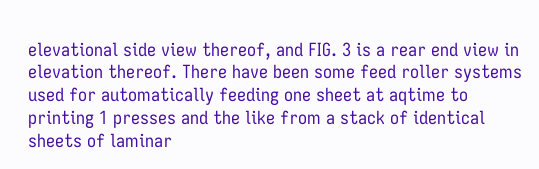elevational side view thereof, and FIG. 3 is a rear end view in elevation thereof. There have been some feed roller systems used for automatically feeding one sheet at aqtime to printing 1 presses and the like from a stack of identical sheets of laminar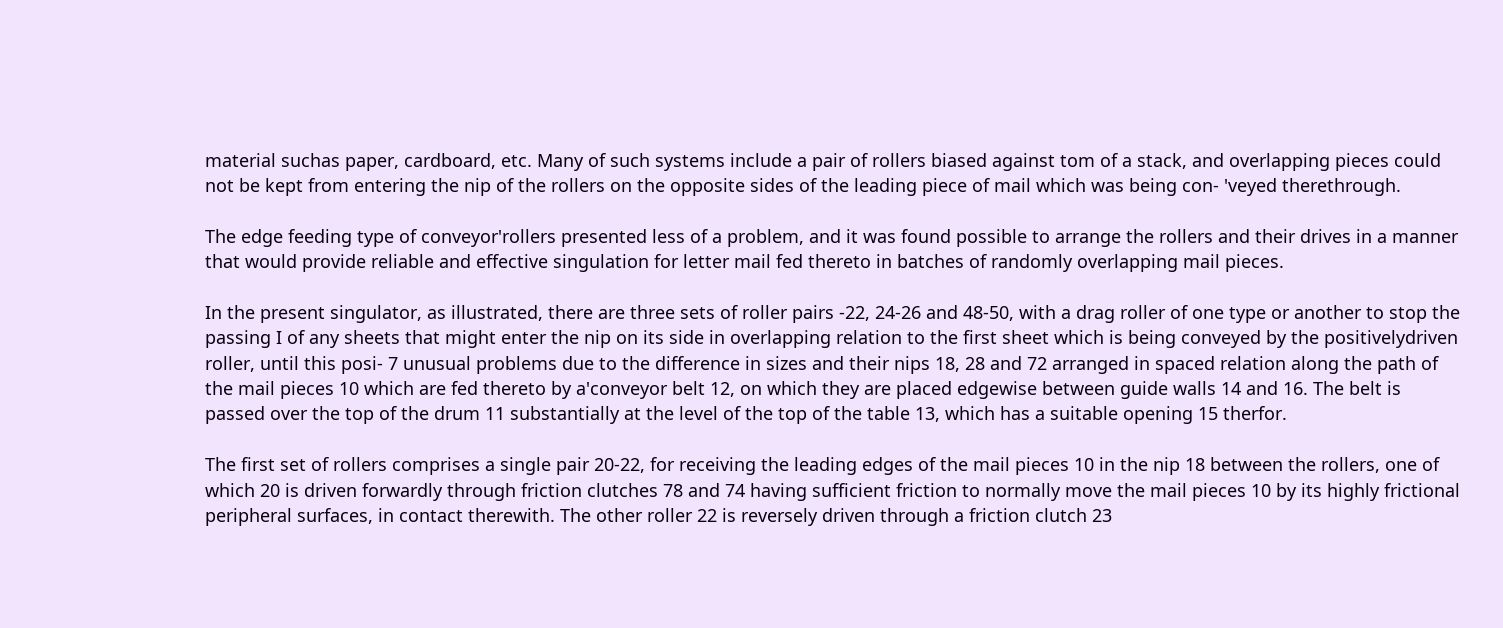material suchas paper, cardboard, etc. Many of such systems include a pair of rollers biased against tom of a stack, and overlapping pieces could not be kept from entering the nip of the rollers on the opposite sides of the leading piece of mail which was being con- 'veyed therethrough.

The edge feeding type of conveyor'rollers presented less of a problem, and it was found possible to arrange the rollers and their drives in a manner that would provide reliable and effective singulation for letter mail fed thereto in batches of randomly overlapping mail pieces.

In the present singulator, as illustrated, there are three sets of roller pairs -22, 24-26 and 48-50, with a drag roller of one type or another to stop the passing I of any sheets that might enter the nip on its side in overlapping relation to the first sheet which is being conveyed by the positivelydriven roller, until this posi- 7 unusual problems due to the difference in sizes and their nips 18, 28 and 72 arranged in spaced relation along the path of the mail pieces 10 which are fed thereto by a'conveyor belt 12, on which they are placed edgewise between guide walls 14 and 16. The belt is passed over the top of the drum 11 substantially at the level of the top of the table 13, which has a suitable opening 15 therfor.

The first set of rollers comprises a single pair 20-22, for receiving the leading edges of the mail pieces 10 in the nip 18 between the rollers, one of which 20 is driven forwardly through friction clutches 78 and 74 having sufficient friction to normally move the mail pieces 10 by its highly frictional peripheral surfaces, in contact therewith. The other roller 22 is reversely driven through a friction clutch 23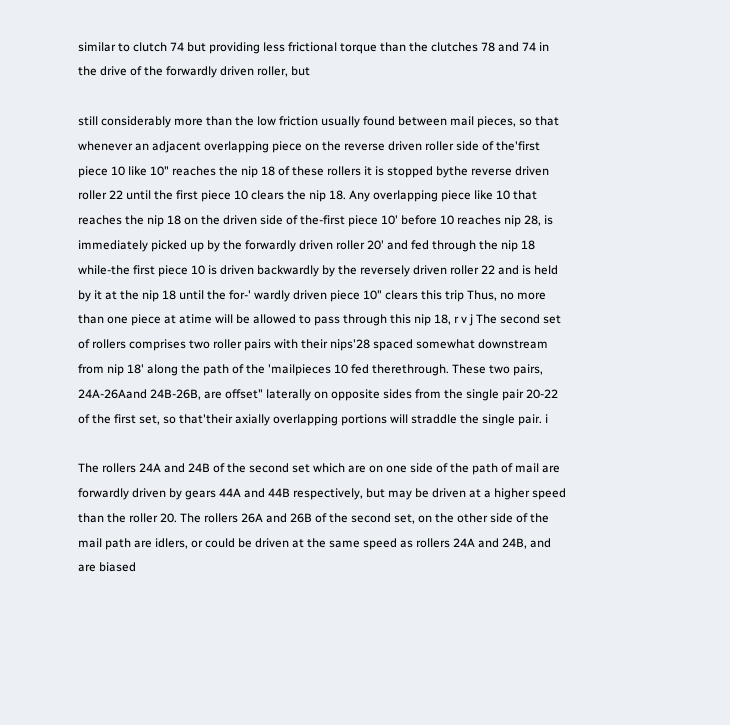similar to clutch 74 but providing less frictional torque than the clutches 78 and 74 in the drive of the forwardly driven roller, but

still considerably more than the low friction usually found between mail pieces, so that whenever an adjacent overlapping piece on the reverse driven roller side of the'first piece 10 like 10" reaches the nip 18 of these rollers it is stopped bythe reverse driven roller 22 until the first piece 10 clears the nip 18. Any overlapping piece like 10 that reaches the nip 18 on the driven side of the-first piece 10' before 10 reaches nip 28, is immediately picked up by the forwardly driven roller 20' and fed through the nip 18 while-the first piece 10 is driven backwardly by the reversely driven roller 22 and is held by it at the nip 18 until the for-' wardly driven piece 10" clears this trip Thus, no more than one piece at atime will be allowed to pass through this nip 18, r v j The second set of rollers comprises two roller pairs with their nips'28 spaced somewhat downstream from nip 18' along the path of the 'mailpieces 10 fed therethrough. These two pairs, 24A-26Aand 24B-26B, are offset" laterally on opposite sides from the single pair 20-22 of the first set, so that'their axially overlapping portions will straddle the single pair. i

The rollers 24A and 24B of the second set which are on one side of the path of mail are forwardly driven by gears 44A and 44B respectively, but may be driven at a higher speed than the roller 20. The rollers 26A and 26B of the second set, on the other side of the mail path are idlers, or could be driven at the same speed as rollers 24A and 24B, and are biased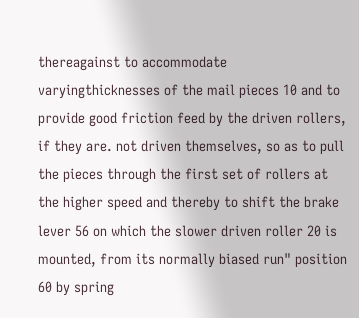thereagainst to accommodate varyingthicknesses of the mail pieces 10 and to provide good friction feed by the driven rollers, if they are. not driven themselves, so as to pull the pieces through the first set of rollers at the higher speed and thereby to shift the brake lever 56 on which the slower driven roller 20 is mounted, from its normally biased run" position 60 by spring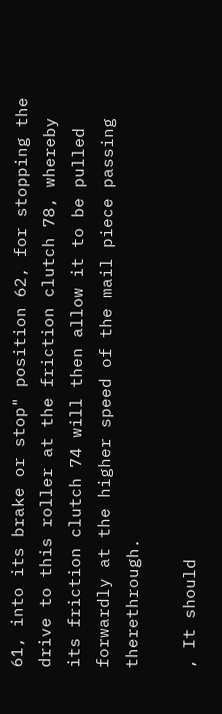61, into its brake or stop" position 62, for stopping the drive to this roller at the friction clutch 78, whereby its friction clutch 74 will then allow it to be pulled forwardly at the higher speed of the mail piece passing therethrough.

, It should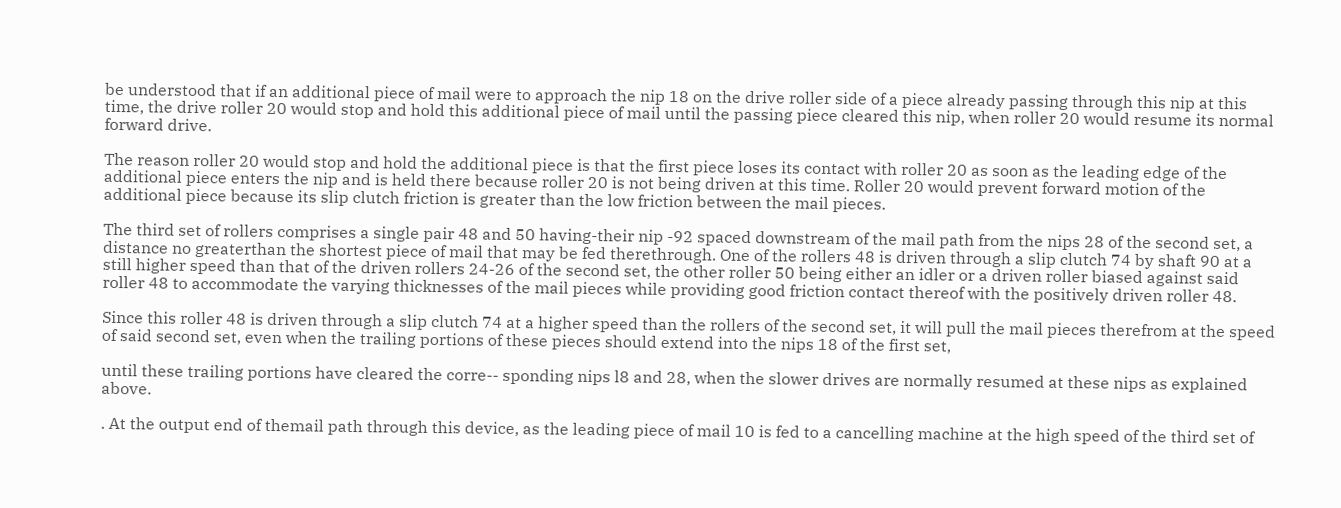be understood that if an additional piece of mail were to approach the nip 18 on the drive roller side of a piece already passing through this nip at this time, the drive roller 20 would stop and hold this additional piece of mail until the passing piece cleared this nip, when roller 20 would resume its normal forward drive.

The reason roller 20 would stop and hold the additional piece is that the first piece loses its contact with roller 20 as soon as the leading edge of the additional piece enters the nip and is held there because roller 20 is not being driven at this time. Roller 20 would prevent forward motion of the additional piece because its slip clutch friction is greater than the low friction between the mail pieces.

The third set of rollers comprises a single pair 48 and 50 having-their nip -92 spaced downstream of the mail path from the nips 28 of the second set, a distance no greaterthan the shortest piece of mail that may be fed therethrough. One of the rollers 48 is driven through a slip clutch 74 by shaft 90 at a still higher speed than that of the driven rollers 24-26 of the second set, the other roller 50 being either an idler or a driven roller biased against said roller 48 to accommodate the varying thicknesses of the mail pieces while providing good friction contact thereof with the positively driven roller 48.

Since this roller 48 is driven through a slip clutch 74 at a higher speed than the rollers of the second set, it will pull the mail pieces therefrom at the speed of said second set, even when the trailing portions of these pieces should extend into the nips 18 of the first set,

until these trailing portions have cleared the corre-- sponding nips l8 and 28, when the slower drives are normally resumed at these nips as explained above.

. At the output end of themail path through this device, as the leading piece of mail 10 is fed to a cancelling machine at the high speed of the third set of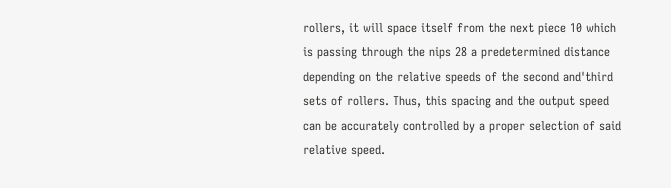rollers, it will space itself from the next piece 10 which is passing through the nips 28 a predetermined distance depending on the relative speeds of the second and'third sets of rollers. Thus, this spacing and the output speed can be accurately controlled by a proper selection of said relative speed.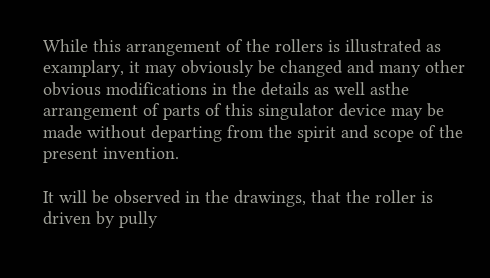While this arrangement of the rollers is illustrated as examplary, it may obviously be changed and many other obvious modifications in the details as well asthe arrangement of parts of this singulator device may be made without departing from the spirit and scope of the present invention.

It will be observed in the drawings, that the roller is driven by pully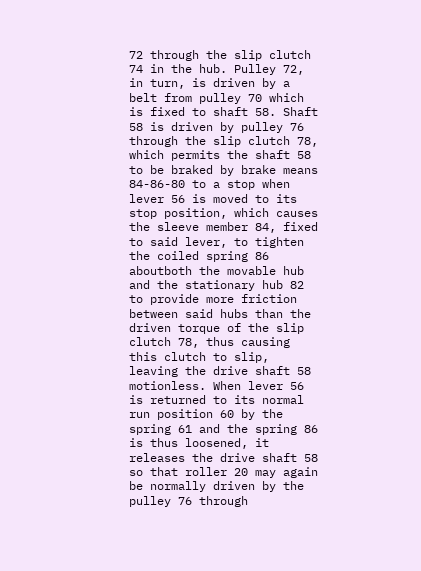72 through the slip clutch 74 in the hub. Pulley 72, in turn, is driven by a belt from pulley 70 which is fixed to shaft 58. Shaft 58 is driven by pulley 76 through the slip clutch 78, which permits the shaft 58 to be braked by brake means 84-86-80 to a stop when lever 56 is moved to its stop position, which causes the sleeve member 84, fixed to said lever, to tighten the coiled spring 86 aboutboth the movable hub and the stationary hub 82 to provide more friction between said hubs than the driven torque of the slip clutch 78, thus causing this clutch to slip, leaving the drive shaft 58 motionless. When lever 56 is returned to its normal run position 60 by the spring 61 and the spring 86 is thus loosened, it releases the drive shaft 58 so that roller 20 may again be normally driven by the pulley 76 through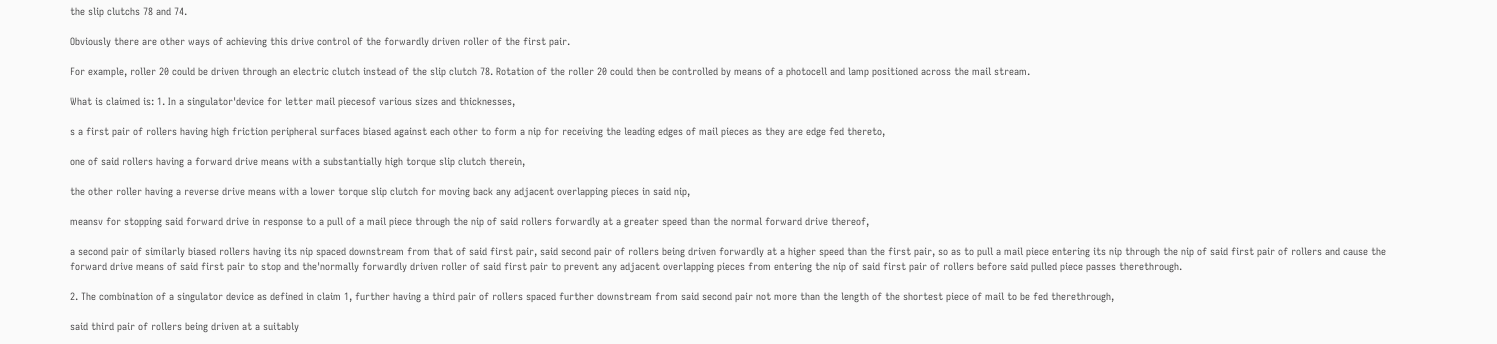the slip clutchs 78 and 74.

Obviously there are other ways of achieving this drive control of the forwardly driven roller of the first pair.

For example, roller 20 could be driven through an electric clutch instead of the slip clutch 78. Rotation of the roller 20 could then be controlled by means of a photocell and lamp positioned across the mail stream.

What is claimed is: 1. In a singulator'device for letter mail piecesof various sizes and thicknesses,

s a first pair of rollers having high friction peripheral surfaces biased against each other to form a nip for receiving the leading edges of mail pieces as they are edge fed thereto,

one of said rollers having a forward drive means with a substantially high torque slip clutch therein,

the other roller having a reverse drive means with a lower torque slip clutch for moving back any adjacent overlapping pieces in said nip,

meansv for stopping said forward drive in response to a pull of a mail piece through the nip of said rollers forwardly at a greater speed than the normal forward drive thereof,

a second pair of similarly biased rollers having its nip spaced downstream from that of said first pair, said second pair of rollers being driven forwardly at a higher speed than the first pair, so as to pull a mail piece entering its nip through the nip of said first pair of rollers and cause the forward drive means of said first pair to stop and the'normally forwardly driven roller of said first pair to prevent any adjacent overlapping pieces from entering the nip of said first pair of rollers before said pulled piece passes therethrough.

2. The combination of a singulator device as defined in claim 1, further having a third pair of rollers spaced further downstream from said second pair not more than the length of the shortest piece of mail to be fed therethrough,

said third pair of rollers being driven at a suitably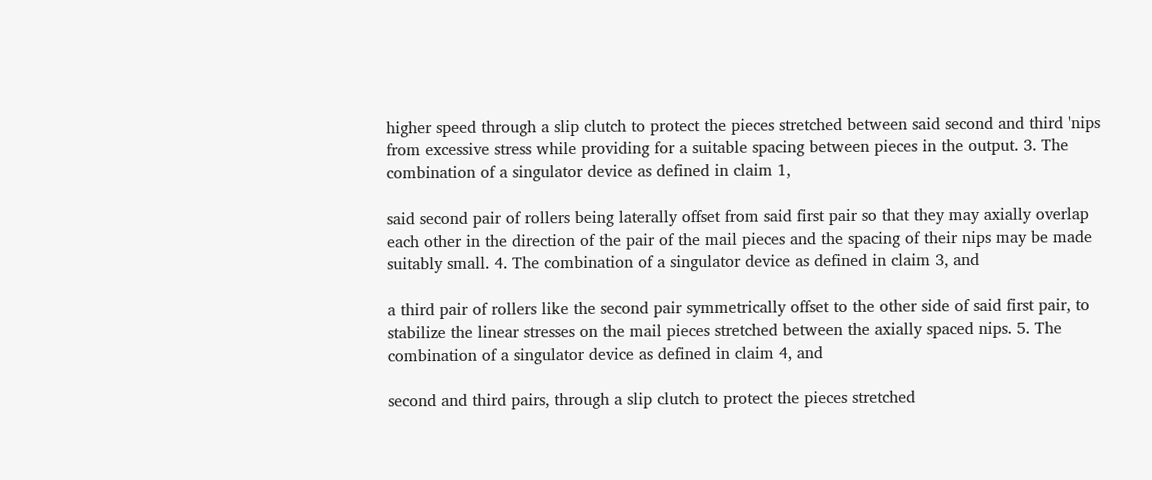higher speed through a slip clutch to protect the pieces stretched between said second and third 'nips from excessive stress while providing for a suitable spacing between pieces in the output. 3. The combination of a singulator device as defined in claim 1,

said second pair of rollers being laterally offset from said first pair so that they may axially overlap each other in the direction of the pair of the mail pieces and the spacing of their nips may be made suitably small. 4. The combination of a singulator device as defined in claim 3, and

a third pair of rollers like the second pair symmetrically offset to the other side of said first pair, to stabilize the linear stresses on the mail pieces stretched between the axially spaced nips. 5. The combination of a singulator device as defined in claim 4, and

second and third pairs, through a slip clutch to protect the pieces stretched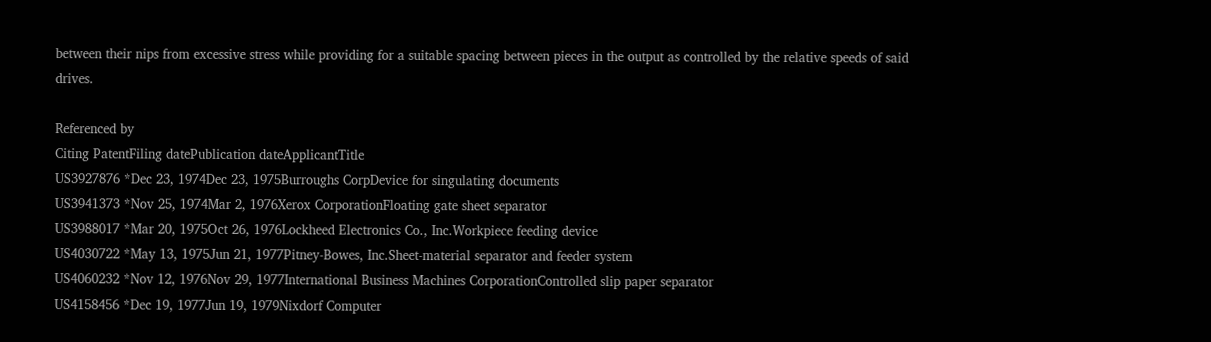between their nips from excessive stress while providing for a suitable spacing between pieces in the output as controlled by the relative speeds of said drives.

Referenced by
Citing PatentFiling datePublication dateApplicantTitle
US3927876 *Dec 23, 1974Dec 23, 1975Burroughs CorpDevice for singulating documents
US3941373 *Nov 25, 1974Mar 2, 1976Xerox CorporationFloating gate sheet separator
US3988017 *Mar 20, 1975Oct 26, 1976Lockheed Electronics Co., Inc.Workpiece feeding device
US4030722 *May 13, 1975Jun 21, 1977Pitney-Bowes, Inc.Sheet-material separator and feeder system
US4060232 *Nov 12, 1976Nov 29, 1977International Business Machines CorporationControlled slip paper separator
US4158456 *Dec 19, 1977Jun 19, 1979Nixdorf Computer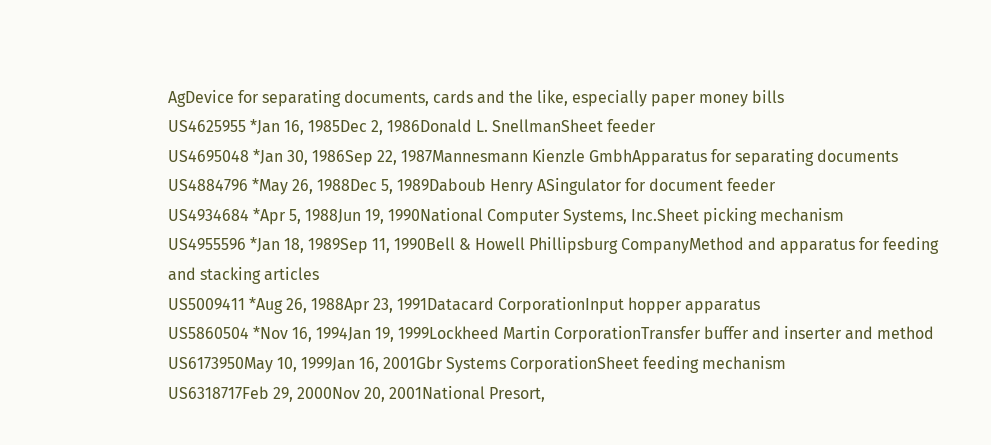AgDevice for separating documents, cards and the like, especially paper money bills
US4625955 *Jan 16, 1985Dec 2, 1986Donald L. SnellmanSheet feeder
US4695048 *Jan 30, 1986Sep 22, 1987Mannesmann Kienzle GmbhApparatus for separating documents
US4884796 *May 26, 1988Dec 5, 1989Daboub Henry ASingulator for document feeder
US4934684 *Apr 5, 1988Jun 19, 1990National Computer Systems, Inc.Sheet picking mechanism
US4955596 *Jan 18, 1989Sep 11, 1990Bell & Howell Phillipsburg CompanyMethod and apparatus for feeding and stacking articles
US5009411 *Aug 26, 1988Apr 23, 1991Datacard CorporationInput hopper apparatus
US5860504 *Nov 16, 1994Jan 19, 1999Lockheed Martin CorporationTransfer buffer and inserter and method
US6173950May 10, 1999Jan 16, 2001Gbr Systems CorporationSheet feeding mechanism
US6318717Feb 29, 2000Nov 20, 2001National Presort,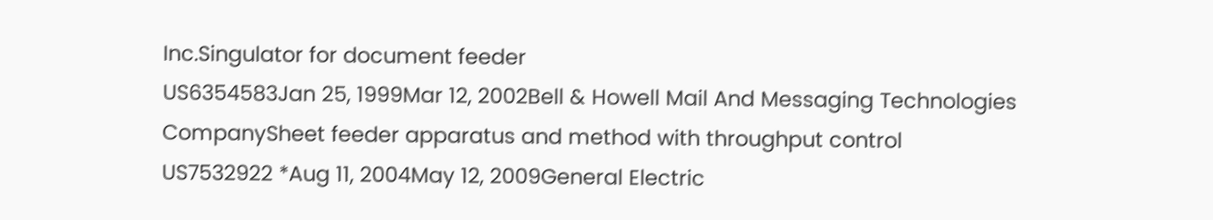Inc.Singulator for document feeder
US6354583Jan 25, 1999Mar 12, 2002Bell & Howell Mail And Messaging Technologies CompanySheet feeder apparatus and method with throughput control
US7532922 *Aug 11, 2004May 12, 2009General Electric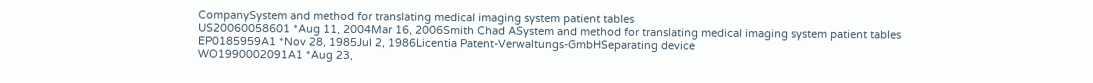CompanySystem and method for translating medical imaging system patient tables
US20060058601 *Aug 11, 2004Mar 16, 2006Smith Chad ASystem and method for translating medical imaging system patient tables
EP0185959A1 *Nov 28, 1985Jul 2, 1986Licentia Patent-Verwaltungs-GmbHSeparating device
WO1990002091A1 *Aug 23,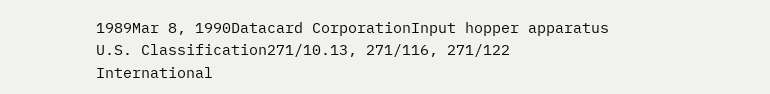1989Mar 8, 1990Datacard CorporationInput hopper apparatus
U.S. Classification271/10.13, 271/116, 271/122
International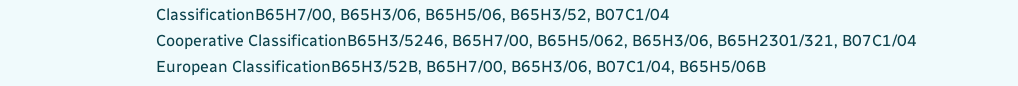ClassificationB65H7/00, B65H3/06, B65H5/06, B65H3/52, B07C1/04
Cooperative ClassificationB65H3/5246, B65H7/00, B65H5/062, B65H3/06, B65H2301/321, B07C1/04
European ClassificationB65H3/52B, B65H7/00, B65H3/06, B07C1/04, B65H5/06B